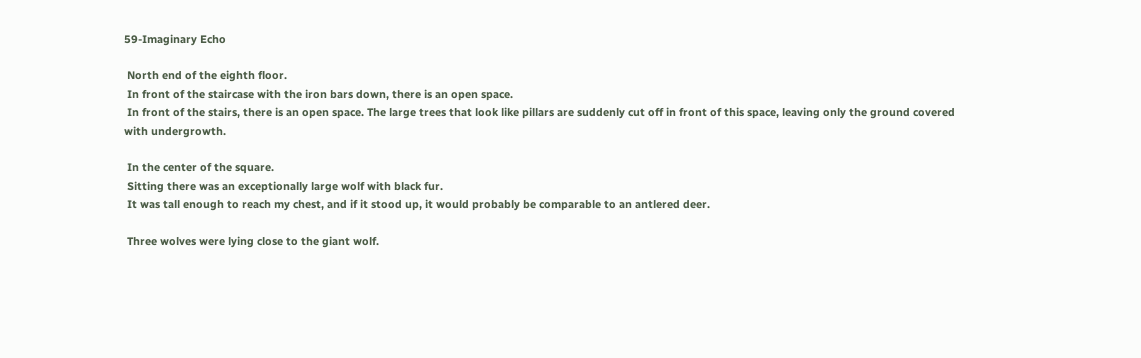59-Imaginary Echo

 North end of the eighth floor.
 In front of the staircase with the iron bars down, there is an open space.
 In front of the stairs, there is an open space. The large trees that look like pillars are suddenly cut off in front of this space, leaving only the ground covered with undergrowth.

 In the center of the square.
 Sitting there was an exceptionally large wolf with black fur.
 It was tall enough to reach my chest, and if it stood up, it would probably be comparable to an antlered deer.

 Three wolves were lying close to the giant wolf.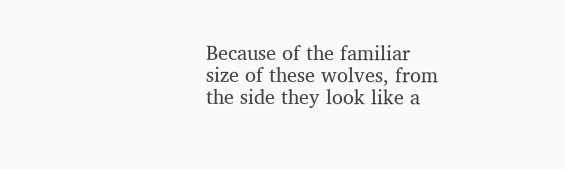Because of the familiar size of these wolves, from the side they look like a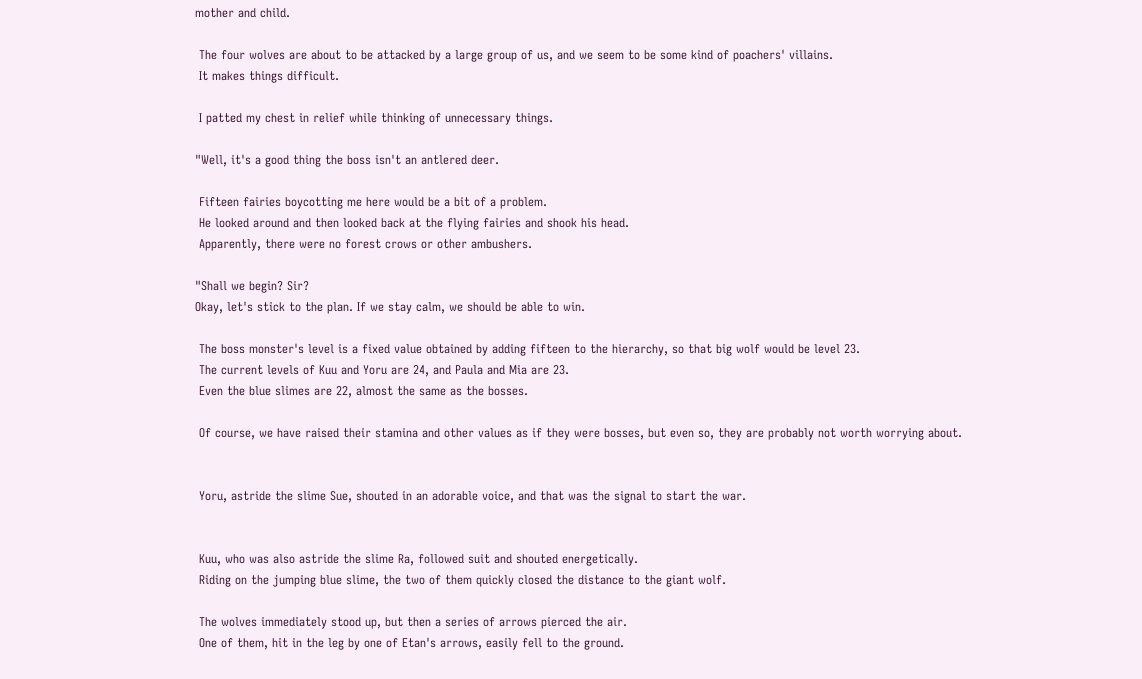mother and child.

 The four wolves are about to be attacked by a large group of us, and we seem to be some kind of poachers' villains.
 It makes things difficult.

 I patted my chest in relief while thinking of unnecessary things.

"Well, it's a good thing the boss isn't an antlered deer.

 Fifteen fairies boycotting me here would be a bit of a problem.
 He looked around and then looked back at the flying fairies and shook his head.
 Apparently, there were no forest crows or other ambushers.

"Shall we begin? Sir?
Okay, let's stick to the plan. If we stay calm, we should be able to win.

 The boss monster's level is a fixed value obtained by adding fifteen to the hierarchy, so that big wolf would be level 23.
 The current levels of Kuu and Yoru are 24, and Paula and Mia are 23.
 Even the blue slimes are 22, almost the same as the bosses.

 Of course, we have raised their stamina and other values as if they were bosses, but even so, they are probably not worth worrying about.


 Yoru, astride the slime Sue, shouted in an adorable voice, and that was the signal to start the war.


 Kuu, who was also astride the slime Ra, followed suit and shouted energetically.
 Riding on the jumping blue slime, the two of them quickly closed the distance to the giant wolf.

 The wolves immediately stood up, but then a series of arrows pierced the air.
 One of them, hit in the leg by one of Etan's arrows, easily fell to the ground.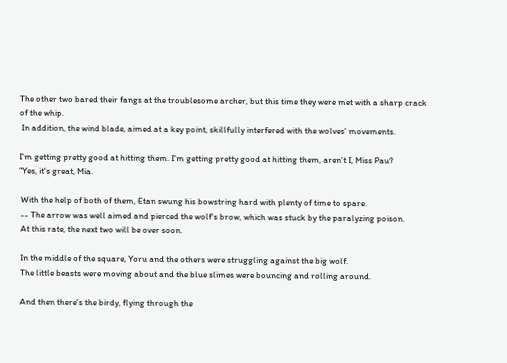The other two bared their fangs at the troublesome archer, but this time they were met with a sharp crack of the whip.
 In addition, the wind blade, aimed at a key point, skillfully interfered with the wolves' movements.

I'm getting pretty good at hitting them. I'm getting pretty good at hitting them, aren't I, Miss Pau?
"Yes, it's great, Mia.

 With the help of both of them, Etan swung his bowstring hard with plenty of time to spare.
 -- The arrow was well aimed and pierced the wolf's brow, which was stuck by the paralyzing poison.
 At this rate, the next two will be over soon.

 In the middle of the square, Yoru and the others were struggling against the big wolf.
 The little beasts were moving about and the blue slimes were bouncing and rolling around.

 And then there's the birdy, flying through the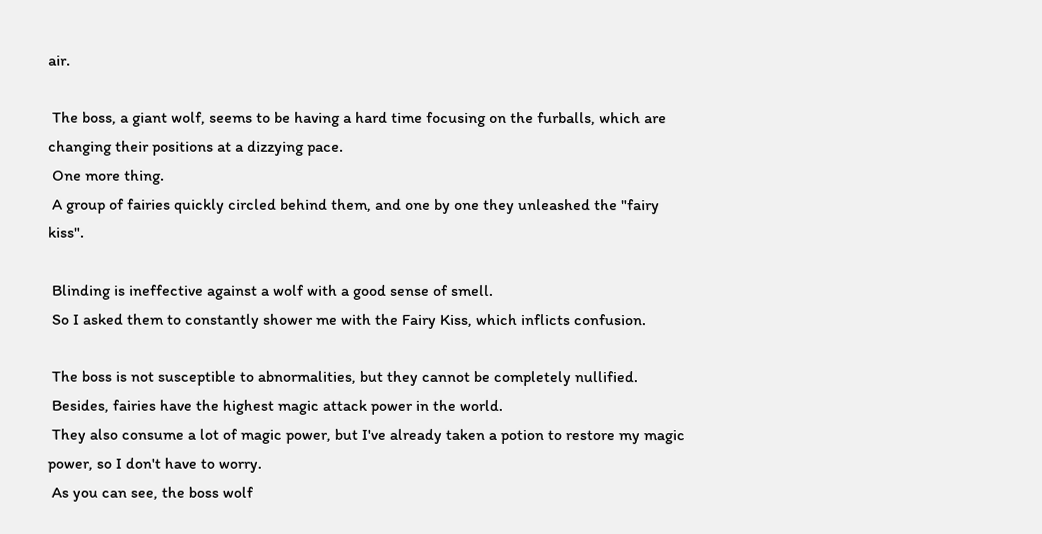air.

 The boss, a giant wolf, seems to be having a hard time focusing on the furballs, which are changing their positions at a dizzying pace.
 One more thing.
 A group of fairies quickly circled behind them, and one by one they unleashed the "fairy kiss".

 Blinding is ineffective against a wolf with a good sense of smell.
 So I asked them to constantly shower me with the Fairy Kiss, which inflicts confusion.

 The boss is not susceptible to abnormalities, but they cannot be completely nullified.
 Besides, fairies have the highest magic attack power in the world.
 They also consume a lot of magic power, but I've already taken a potion to restore my magic power, so I don't have to worry.
 As you can see, the boss wolf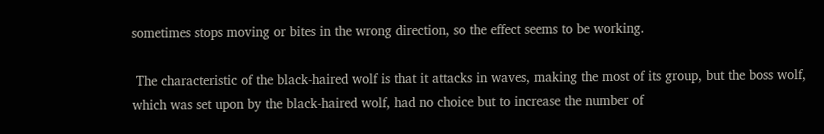sometimes stops moving or bites in the wrong direction, so the effect seems to be working.

 The characteristic of the black-haired wolf is that it attacks in waves, making the most of its group, but the boss wolf, which was set upon by the black-haired wolf, had no choice but to increase the number of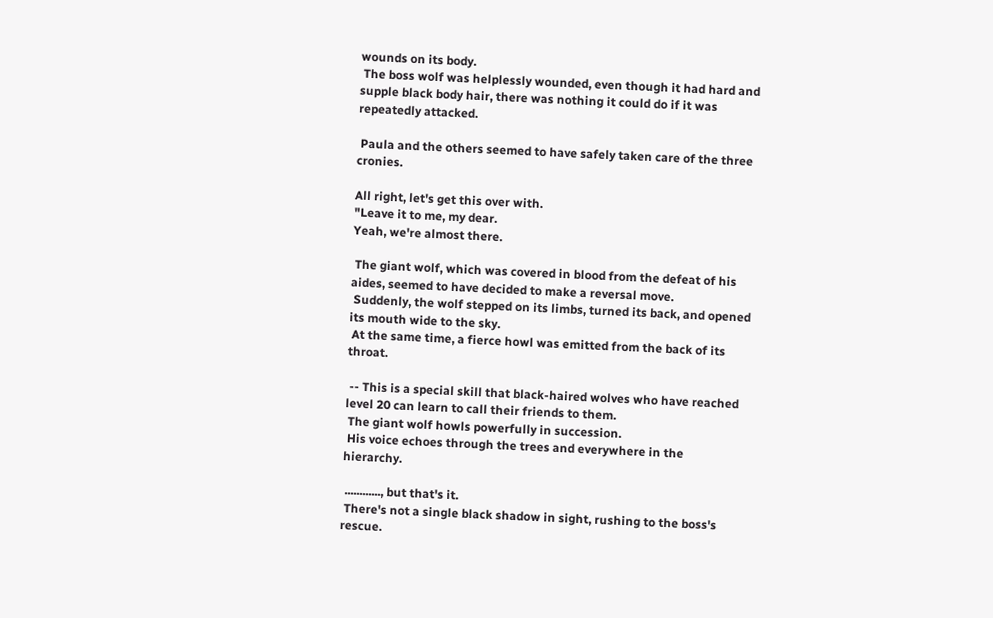wounds on its body.
 The boss wolf was helplessly wounded, even though it had hard and supple black body hair, there was nothing it could do if it was repeatedly attacked.

 Paula and the others seemed to have safely taken care of the three cronies.

All right, let's get this over with.
"Leave it to me, my dear.
Yeah, we're almost there.

 The giant wolf, which was covered in blood from the defeat of his aides, seemed to have decided to make a reversal move.
 Suddenly, the wolf stepped on its limbs, turned its back, and opened its mouth wide to the sky.
 At the same time, a fierce howl was emitted from the back of its throat.

 -- This is a special skill that black-haired wolves who have reached level 20 can learn to call their friends to them.
 The giant wolf howls powerfully in succession.
 His voice echoes through the trees and everywhere in the hierarchy.

 ............, but that's it.
 There's not a single black shadow in sight, rushing to the boss's rescue.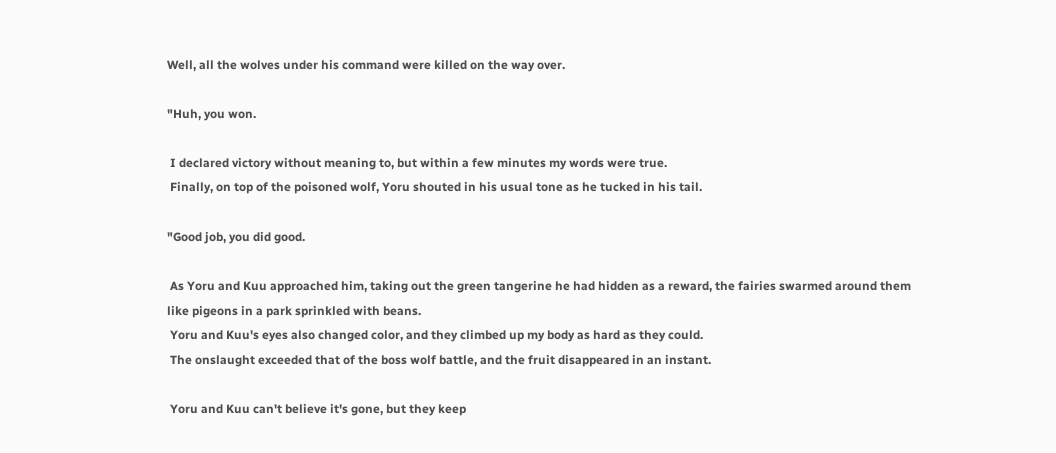Well, all the wolves under his command were killed on the way over.

"Huh, you won.

 I declared victory without meaning to, but within a few minutes my words were true.
 Finally, on top of the poisoned wolf, Yoru shouted in his usual tone as he tucked in his tail.

"Good job, you did good.

 As Yoru and Kuu approached him, taking out the green tangerine he had hidden as a reward, the fairies swarmed around them like pigeons in a park sprinkled with beans.
 Yoru and Kuu's eyes also changed color, and they climbed up my body as hard as they could.
 The onslaught exceeded that of the boss wolf battle, and the fruit disappeared in an instant.

 Yoru and Kuu can't believe it's gone, but they keep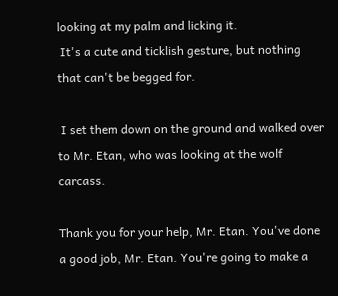looking at my palm and licking it.
 It's a cute and ticklish gesture, but nothing that can't be begged for.

 I set them down on the ground and walked over to Mr. Etan, who was looking at the wolf carcass.

Thank you for your help, Mr. Etan. You've done a good job, Mr. Etan. You're going to make a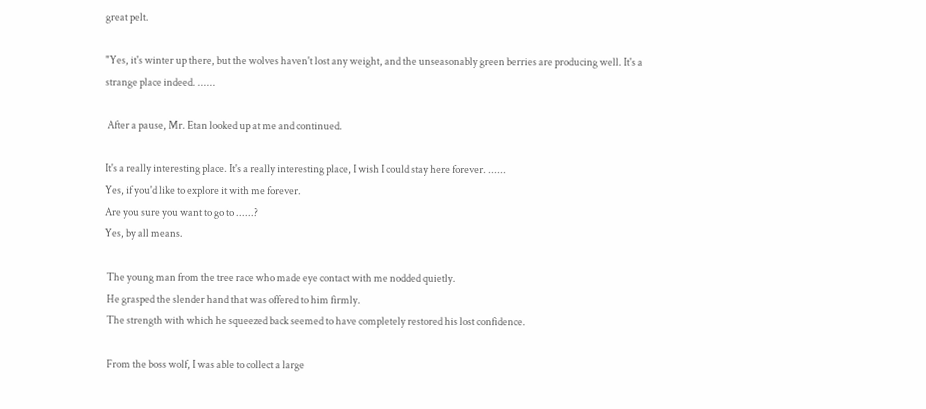great pelt.

"Yes, it's winter up there, but the wolves haven't lost any weight, and the unseasonably green berries are producing well. It's a strange place indeed. ......

 After a pause, Mr. Etan looked up at me and continued.

It's a really interesting place. It's a really interesting place, I wish I could stay here forever. ......
Yes, if you'd like to explore it with me forever.
Are you sure you want to go to ......?
Yes, by all means.

 The young man from the tree race who made eye contact with me nodded quietly.
 He grasped the slender hand that was offered to him firmly.
 The strength with which he squeezed back seemed to have completely restored his lost confidence.

 From the boss wolf, I was able to collect a large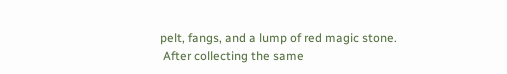pelt, fangs, and a lump of red magic stone.
 After collecting the same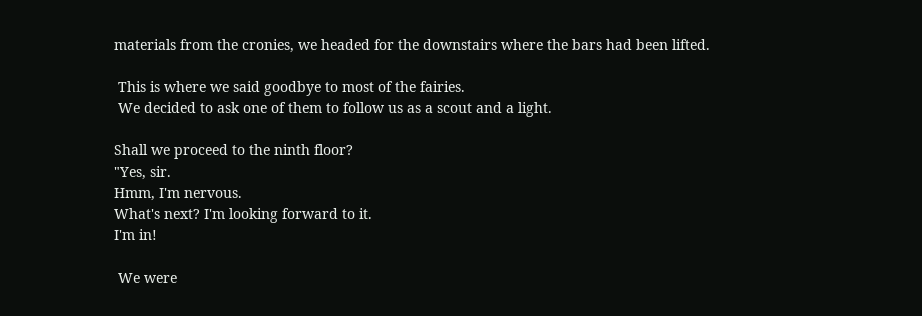materials from the cronies, we headed for the downstairs where the bars had been lifted.

 This is where we said goodbye to most of the fairies.
 We decided to ask one of them to follow us as a scout and a light.

Shall we proceed to the ninth floor?
"Yes, sir.
Hmm, I'm nervous.
What's next? I'm looking forward to it.
I'm in!

 We were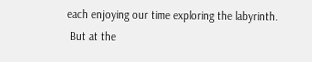each enjoying our time exploring the labyrinth.
 But at the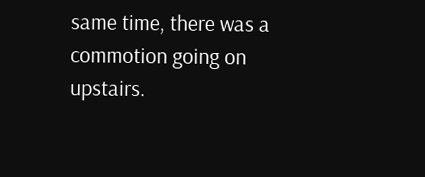same time, there was a commotion going on upstairs.